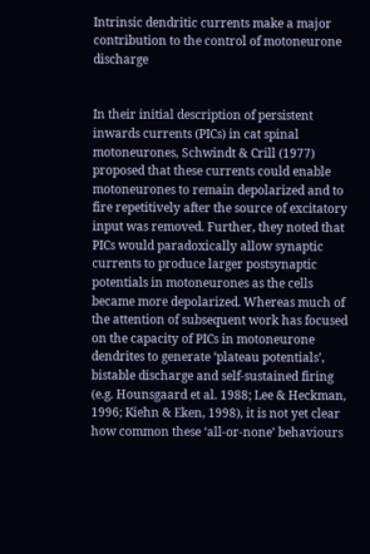Intrinsic dendritic currents make a major contribution to the control of motoneurone discharge


In their initial description of persistent inwards currents (PICs) in cat spinal motoneurones, Schwindt & Crill (1977) proposed that these currents could enable motoneurones to remain depolarized and to fire repetitively after the source of excitatory input was removed. Further, they noted that PICs would paradoxically allow synaptic currents to produce larger postsynaptic potentials in motoneurones as the cells became more depolarized. Whereas much of the attention of subsequent work has focused on the capacity of PICs in motoneurone dendrites to generate ‘plateau potentials’, bistable discharge and self-sustained firing (e.g. Hounsgaard et al. 1988; Lee & Heckman, 1996; Kiehn & Eken, 1998), it is not yet clear how common these ‘all-or-none’ behaviours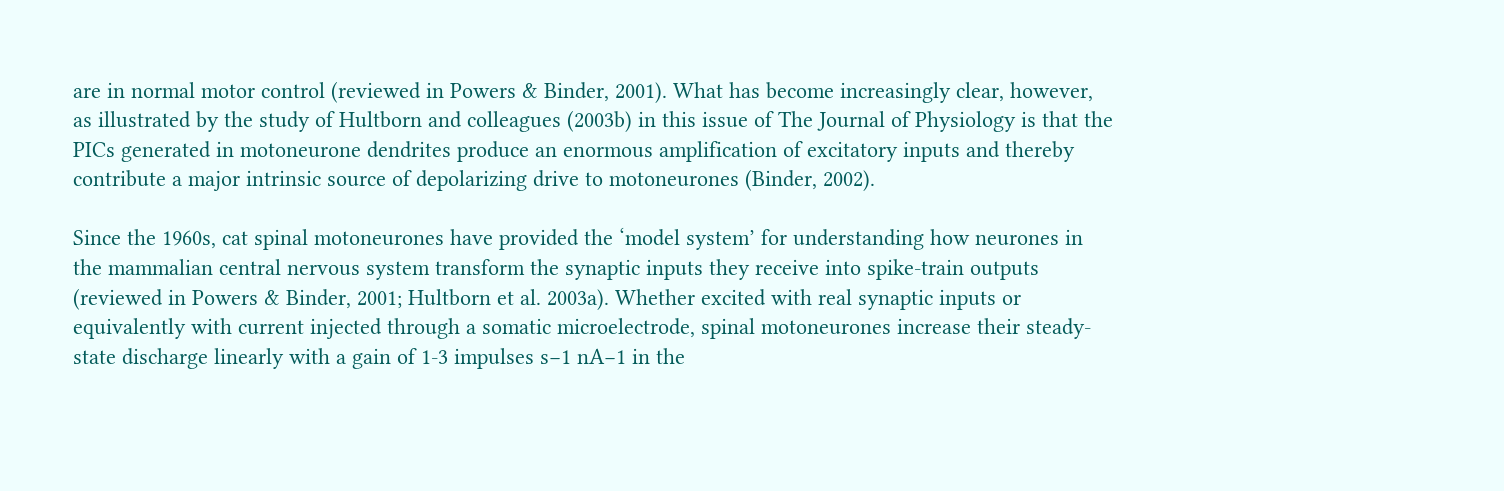are in normal motor control (reviewed in Powers & Binder, 2001). What has become increasingly clear, however, as illustrated by the study of Hultborn and colleagues (2003b) in this issue of The Journal of Physiology is that the PICs generated in motoneurone dendrites produce an enormous amplification of excitatory inputs and thereby contribute a major intrinsic source of depolarizing drive to motoneurones (Binder, 2002).

Since the 1960s, cat spinal motoneurones have provided the ‘model system’ for understanding how neurones in the mammalian central nervous system transform the synaptic inputs they receive into spike-train outputs (reviewed in Powers & Binder, 2001; Hultborn et al. 2003a). Whether excited with real synaptic inputs or equivalently with current injected through a somatic microelectrode, spinal motoneurones increase their steady-state discharge linearly with a gain of 1-3 impulses s−1 nA−1 in the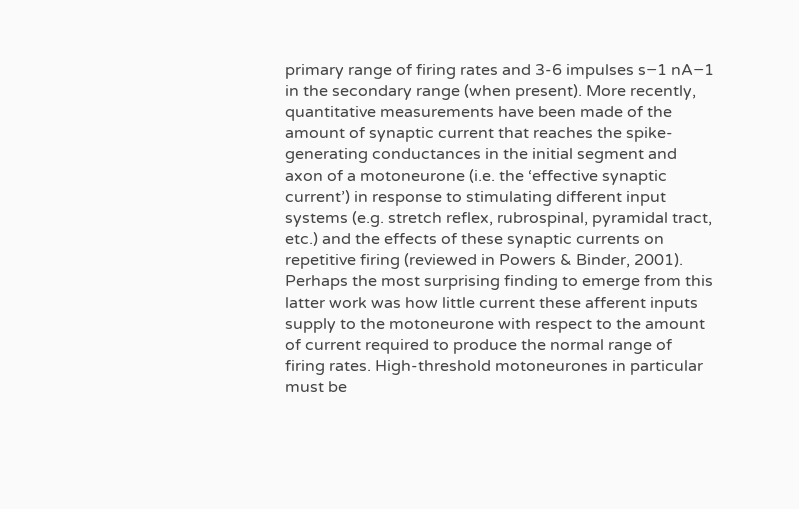primary range of firing rates and 3-6 impulses s−1 nA−1 in the secondary range (when present). More recently, quantitative measurements have been made of the amount of synaptic current that reaches the spike-generating conductances in the initial segment and axon of a motoneurone (i.e. the ‘effective synaptic current’) in response to stimulating different input systems (e.g. stretch reflex, rubrospinal, pyramidal tract, etc.) and the effects of these synaptic currents on repetitive firing (reviewed in Powers & Binder, 2001). Perhaps the most surprising finding to emerge from this latter work was how little current these afferent inputs supply to the motoneurone with respect to the amount of current required to produce the normal range of firing rates. High-threshold motoneurones in particular must be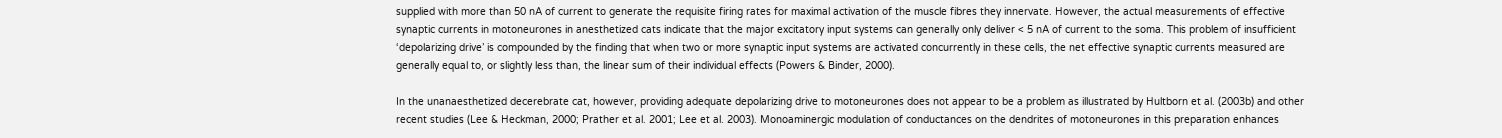supplied with more than 50 nA of current to generate the requisite firing rates for maximal activation of the muscle fibres they innervate. However, the actual measurements of effective synaptic currents in motoneurones in anesthetized cats indicate that the major excitatory input systems can generally only deliver < 5 nA of current to the soma. This problem of insufficient ‘depolarizing drive’ is compounded by the finding that when two or more synaptic input systems are activated concurrently in these cells, the net effective synaptic currents measured are generally equal to, or slightly less than, the linear sum of their individual effects (Powers & Binder, 2000).

In the unanaesthetized decerebrate cat, however, providing adequate depolarizing drive to motoneurones does not appear to be a problem as illustrated by Hultborn et al. (2003b) and other recent studies (Lee & Heckman, 2000; Prather et al. 2001; Lee et al. 2003). Monoaminergic modulation of conductances on the dendrites of motoneurones in this preparation enhances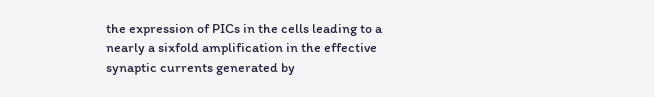the expression of PICs in the cells leading to a nearly a sixfold amplification in the effective synaptic currents generated by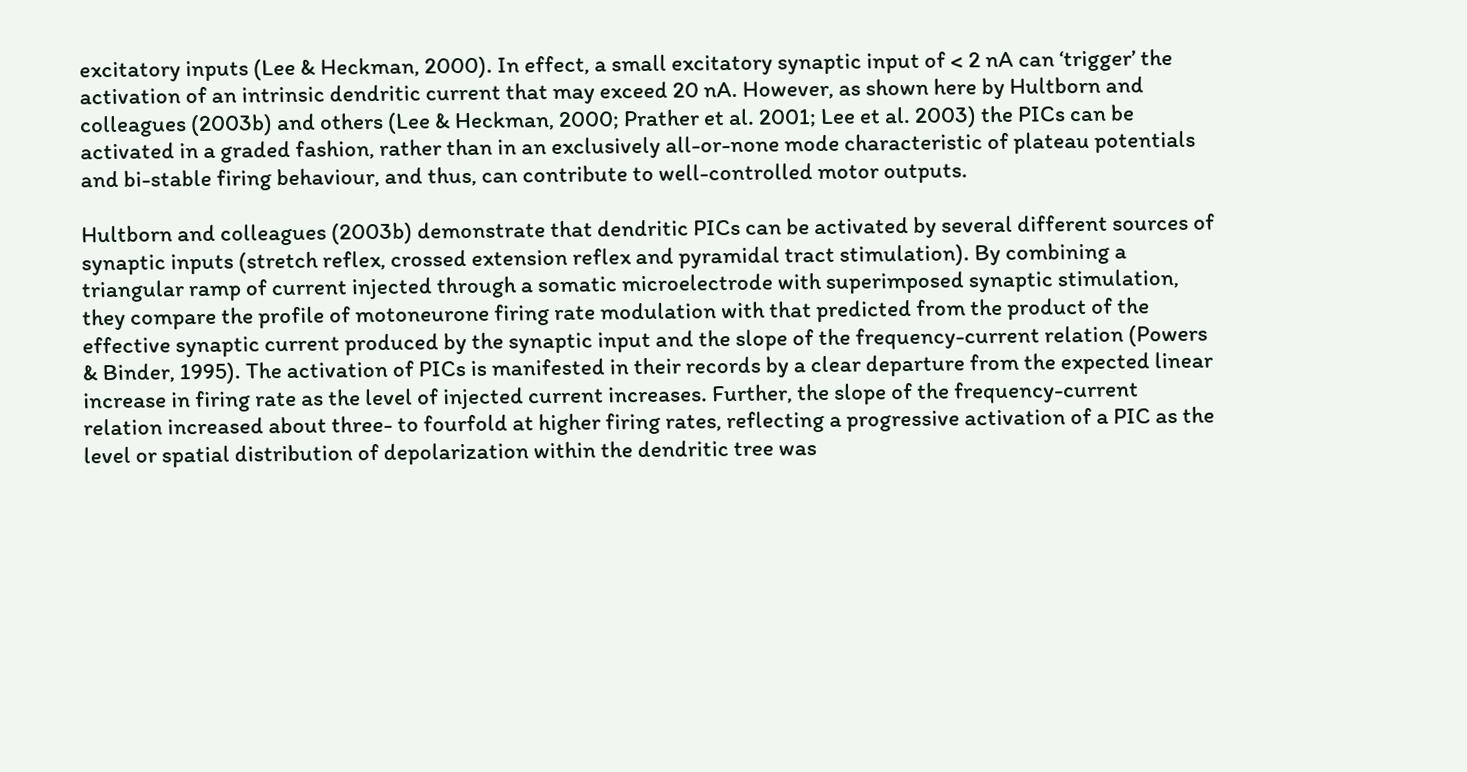excitatory inputs (Lee & Heckman, 2000). In effect, a small excitatory synaptic input of < 2 nA can ‘trigger’ the activation of an intrinsic dendritic current that may exceed 20 nA. However, as shown here by Hultborn and colleagues (2003b) and others (Lee & Heckman, 2000; Prather et al. 2001; Lee et al. 2003) the PICs can be activated in a graded fashion, rather than in an exclusively all-or-none mode characteristic of plateau potentials and bi-stable firing behaviour, and thus, can contribute to well-controlled motor outputs.

Hultborn and colleagues (2003b) demonstrate that dendritic PICs can be activated by several different sources of synaptic inputs (stretch reflex, crossed extension reflex and pyramidal tract stimulation). By combining a triangular ramp of current injected through a somatic microelectrode with superimposed synaptic stimulation, they compare the profile of motoneurone firing rate modulation with that predicted from the product of the effective synaptic current produced by the synaptic input and the slope of the frequency-current relation (Powers & Binder, 1995). The activation of PICs is manifested in their records by a clear departure from the expected linear increase in firing rate as the level of injected current increases. Further, the slope of the frequency-current relation increased about three- to fourfold at higher firing rates, reflecting a progressive activation of a PIC as the level or spatial distribution of depolarization within the dendritic tree was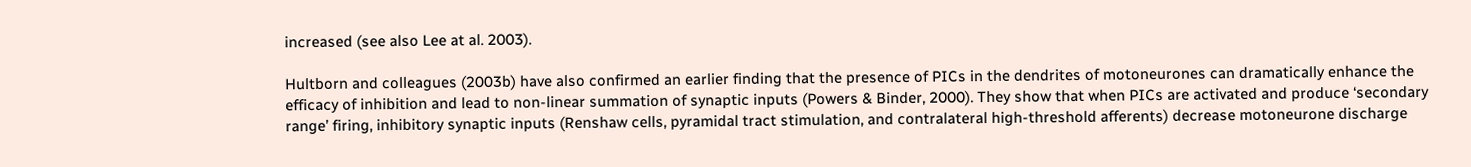increased (see also Lee at al. 2003).

Hultborn and colleagues (2003b) have also confirmed an earlier finding that the presence of PICs in the dendrites of motoneurones can dramatically enhance the efficacy of inhibition and lead to non-linear summation of synaptic inputs (Powers & Binder, 2000). They show that when PICs are activated and produce ‘secondary range’ firing, inhibitory synaptic inputs (Renshaw cells, pyramidal tract stimulation, and contralateral high-threshold afferents) decrease motoneurone discharge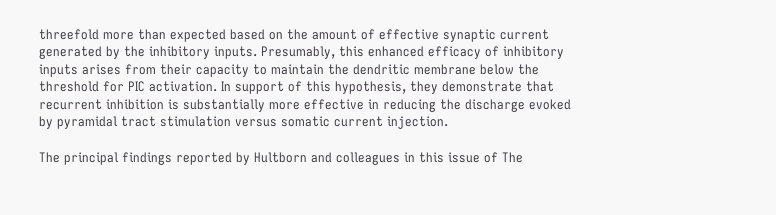threefold more than expected based on the amount of effective synaptic current generated by the inhibitory inputs. Presumably, this enhanced efficacy of inhibitory inputs arises from their capacity to maintain the dendritic membrane below the threshold for PIC activation. In support of this hypothesis, they demonstrate that recurrent inhibition is substantially more effective in reducing the discharge evoked by pyramidal tract stimulation versus somatic current injection.

The principal findings reported by Hultborn and colleagues in this issue of The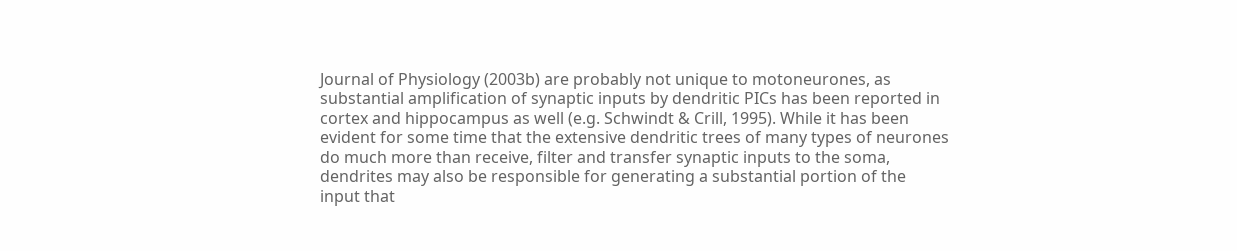Journal of Physiology (2003b) are probably not unique to motoneurones, as substantial amplification of synaptic inputs by dendritic PICs has been reported in cortex and hippocampus as well (e.g. Schwindt & Crill, 1995). While it has been evident for some time that the extensive dendritic trees of many types of neurones do much more than receive, filter and transfer synaptic inputs to the soma, dendrites may also be responsible for generating a substantial portion of the input that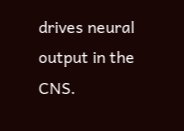drives neural output in the CNS.